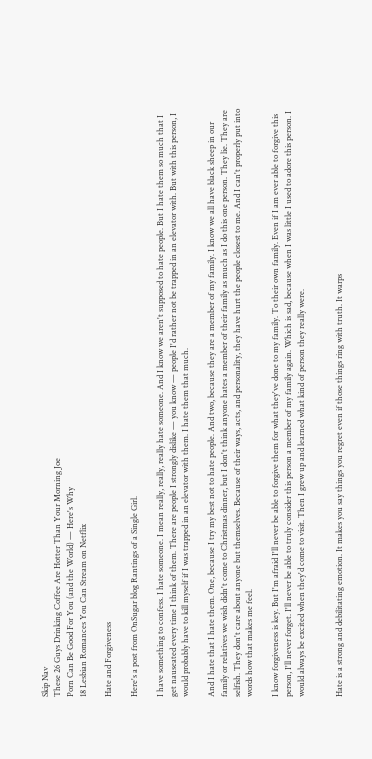Skip Nav
These 26 Guys Drinking Coffee Are Hotter Than Your Morning Joe
Porn Can Be Good For You (and the World) — Here's Why
18 Lesbian Romances You Can Stream on Netflix

Hate and Forgiveness

Here's a post from OnSugar blog Rantings of a Single Girl.

I have something to confess. I hate someone. I mean really, really, really hate someone. And I know we aren't supposed to hate people. But I hate them so much that I get nauseated every time I think of them. There are people I strongly dislike — you know — people I'd rather not be trapped in an elevator with. But with this person, I would probably have to kill myself if I was trapped in an elevator with them. I hate them that much.

And I hate that I hate them. One, because I try my best not to hate people. And two, because they are a member of my family. I know we all have black sheep in our family or relatives we wish didn't come to Christmas dinner, but I don't think anyone hates a member of their family as much as I do this one person. They lie. They are selfish. They don't care about anyone but themselves. Because of their ways, acts, and personality, they have hurt the people closest to me. And I can't properly put into words how that makes me feel.

I know forgiveness is key. But I'm afraid I'll never be able to forgive them for what they've done to my family. To their own family. Even if I am ever able to forgive this person, I'll never forget. I'll never be able to truly consider this person a member of my family again. Which is sad, because when I was little I used to adore this person. I would always be excited when they'd come to visit. Then I grew up and learned what kind of person they really were.


Hate is a strong and debilitating emotion. It makes you say things you regret even if those things ring with truth. It warps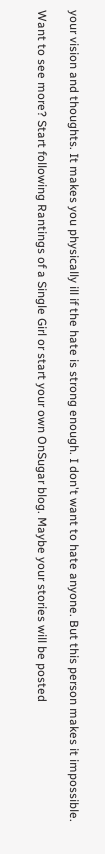your vision and thoughts. It makes you physically ill if the hate is strong enough. I don't want to hate anyone. But this person makes it impossible.

Want to see more? Start following Rantings of a Single Girl or start your own OnSugar blog. Maybe your stories will be posted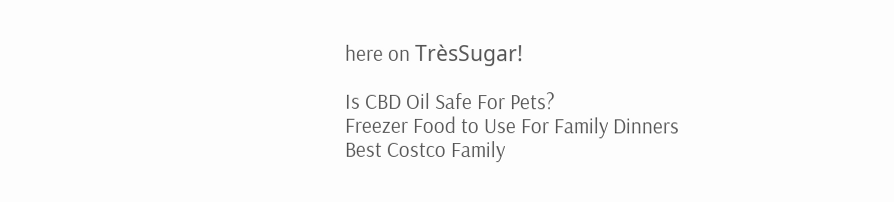here on TrèsSugar!

Is CBD Oil Safe For Pets?
Freezer Food to Use For Family Dinners
Best Costco Family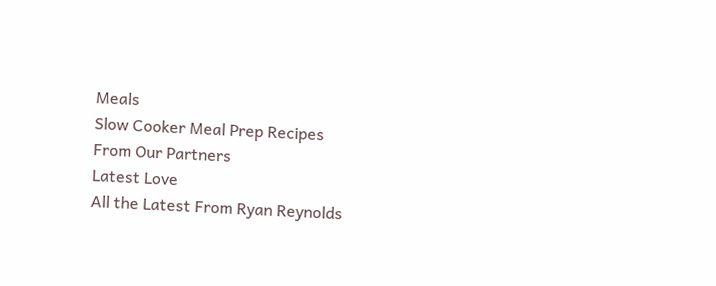Meals
Slow Cooker Meal Prep Recipes
From Our Partners
Latest Love
All the Latest From Ryan Reynolds